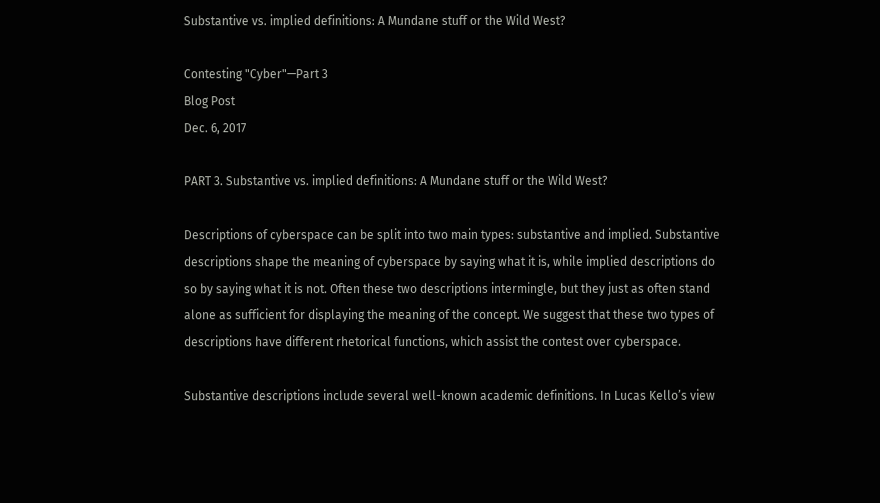Substantive vs. implied definitions: A Mundane stuff or the Wild West?

Contesting "Cyber"—Part 3
Blog Post
Dec. 6, 2017

PART 3. Substantive vs. implied definitions: A Mundane stuff or the Wild West?

Descriptions of cyberspace can be split into two main types: substantive and implied. Substantive descriptions shape the meaning of cyberspace by saying what it is, while implied descriptions do so by saying what it is not. Often these two descriptions intermingle, but they just as often stand alone as sufficient for displaying the meaning of the concept. We suggest that these two types of descriptions have different rhetorical functions, which assist the contest over cyberspace.

Substantive descriptions include several well-known academic definitions. In Lucas Kello’s view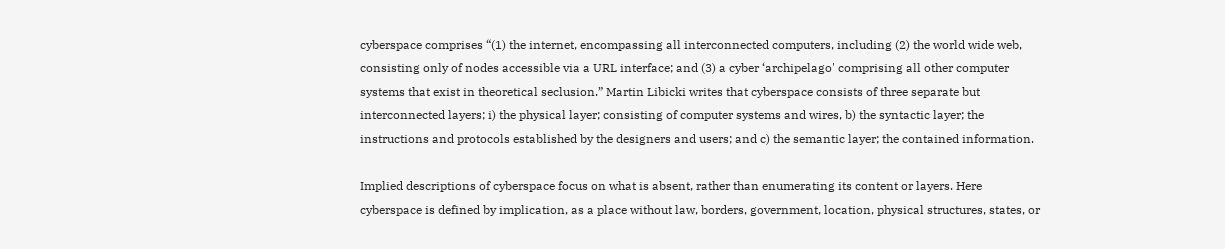cyberspace comprises “(1) the internet, encompassing all interconnected computers, including (2) the world wide web, consisting only of nodes accessible via a URL interface; and (3) a cyber ‘archipelago' comprising all other computer systems that exist in theoretical seclusion.” Martin Libicki writes that cyberspace consists of three separate but interconnected layers; i) the physical layer; consisting of computer systems and wires, b) the syntactic layer; the instructions and protocols established by the designers and users; and c) the semantic layer; the contained information.

Implied descriptions of cyberspace focus on what is absent, rather than enumerating its content or layers. Here cyberspace is defined by implication, as a place without law, borders, government, location, physical structures, states, or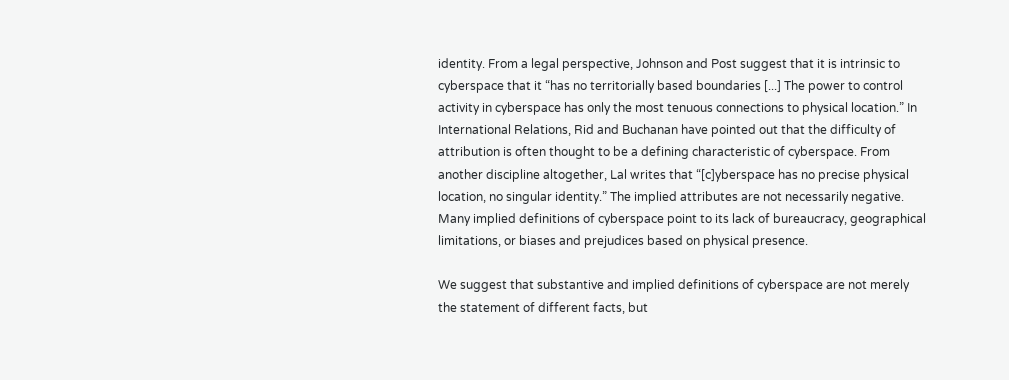identity. From a legal perspective, Johnson and Post suggest that it is intrinsic to cyberspace that it “has no territorially based boundaries [...] The power to control activity in cyberspace has only the most tenuous connections to physical location.” In International Relations, Rid and Buchanan have pointed out that the difficulty of attribution is often thought to be a defining characteristic of cyberspace. From another discipline altogether, Lal writes that “[c]yberspace has no precise physical location, no singular identity.” The implied attributes are not necessarily negative. Many implied definitions of cyberspace point to its lack of bureaucracy, geographical limitations, or biases and prejudices based on physical presence.

We suggest that substantive and implied definitions of cyberspace are not merely the statement of different facts, but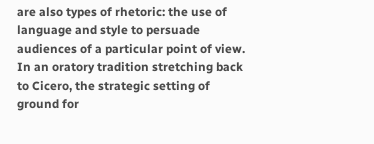are also types of rhetoric: the use of language and style to persuade audiences of a particular point of view. In an oratory tradition stretching back to Cicero, the strategic setting of ground for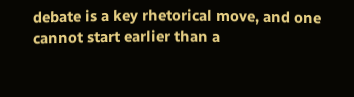debate is a key rhetorical move, and one cannot start earlier than a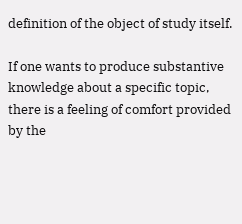definition of the object of study itself.

If one wants to produce substantive knowledge about a specific topic, there is a feeling of comfort provided by the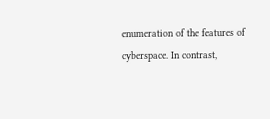enumeration of the features of cyberspace. In contrast,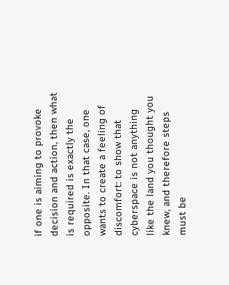if one is aiming to provoke decision and action, then what is required is exactly the opposite. In that case, one wants to create a feeling of discomfort: to show that cyberspace is not anything like the land you thought you knew, and therefore steps must be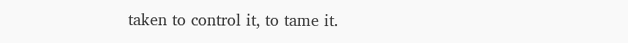taken to control it, to tame it.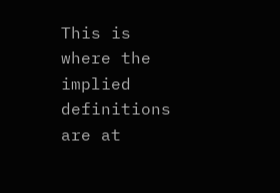This is where the implied definitions are at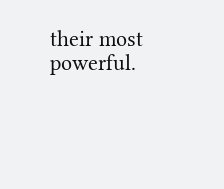their most powerful.